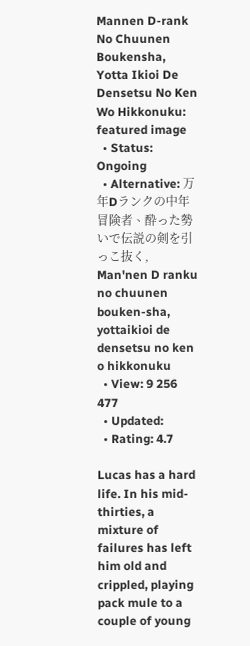Mannen D-rank No Chuunen Boukensha, Yotta Ikioi De Densetsu No Ken Wo Hikkonuku: featured image
  • Status: Ongoing
  • Alternative: 万年Dランクの中年冒険者、酔った勢いで伝説の剣を引っこ抜く, Man'nen D ranku no chuunen bouken-sha, yottaikioi de densetsu no ken o hikkonuku
  • View: 9 256 477
  • Updated:
  • Rating: 4.7

Lucas has a hard life. In his mid-thirties, a mixture of failures has left him old and crippled, playing pack mule to a couple of young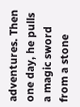adventures. Then one day, he pulls a magic sword from a stone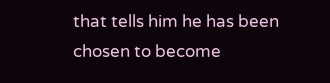that tells him he has been chosen to become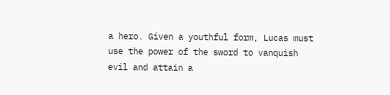a hero. Given a youthful form, Lucas must use the power of the sword to vanquish evil and attain a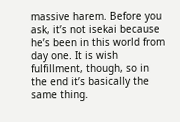massive harem. Before you ask, it’s not isekai because he’s been in this world from day one. It is wish fulfillment, though, so in the end it’s basically the same thing.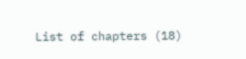List of chapters (18)